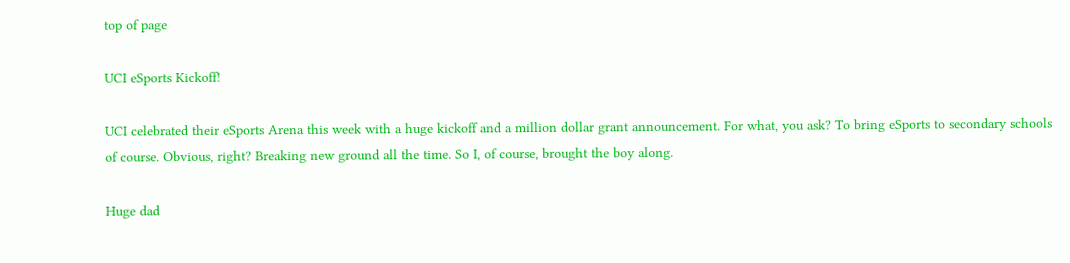top of page

UCI eSports Kickoff!

UCI celebrated their eSports Arena this week with a huge kickoff and a million dollar grant announcement. For what, you ask? To bring eSports to secondary schools of course. Obvious, right? Breaking new ground all the time. So I, of course, brought the boy along.

Huge dad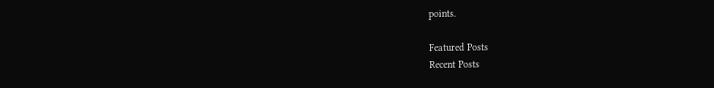points.

Featured Posts
Recent Posts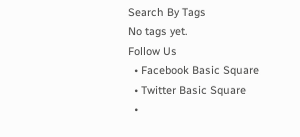Search By Tags
No tags yet.
Follow Us
  • Facebook Basic Square
  • Twitter Basic Square
  •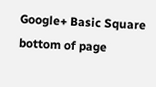Google+ Basic Square
bottom of page